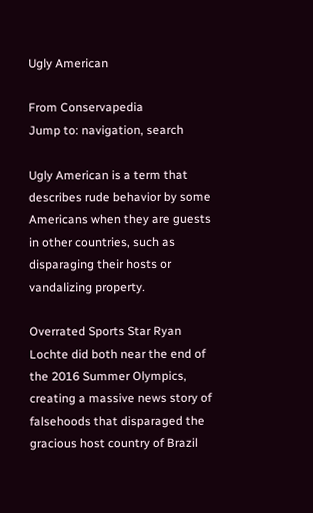Ugly American

From Conservapedia
Jump to: navigation, search

Ugly American is a term that describes rude behavior by some Americans when they are guests in other countries, such as disparaging their hosts or vandalizing property.

Overrated Sports Star Ryan Lochte did both near the end of the 2016 Summer Olympics, creating a massive news story of falsehoods that disparaged the gracious host country of Brazil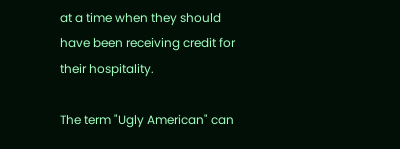at a time when they should have been receiving credit for their hospitality.

The term "Ugly American" can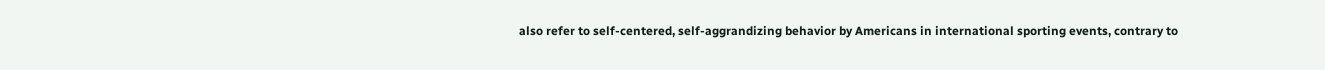also refer to self-centered, self-aggrandizing behavior by Americans in international sporting events, contrary to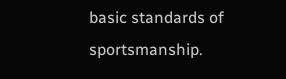basic standards of sportsmanship.